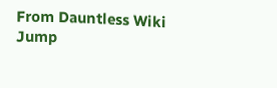From Dauntless Wiki
Jump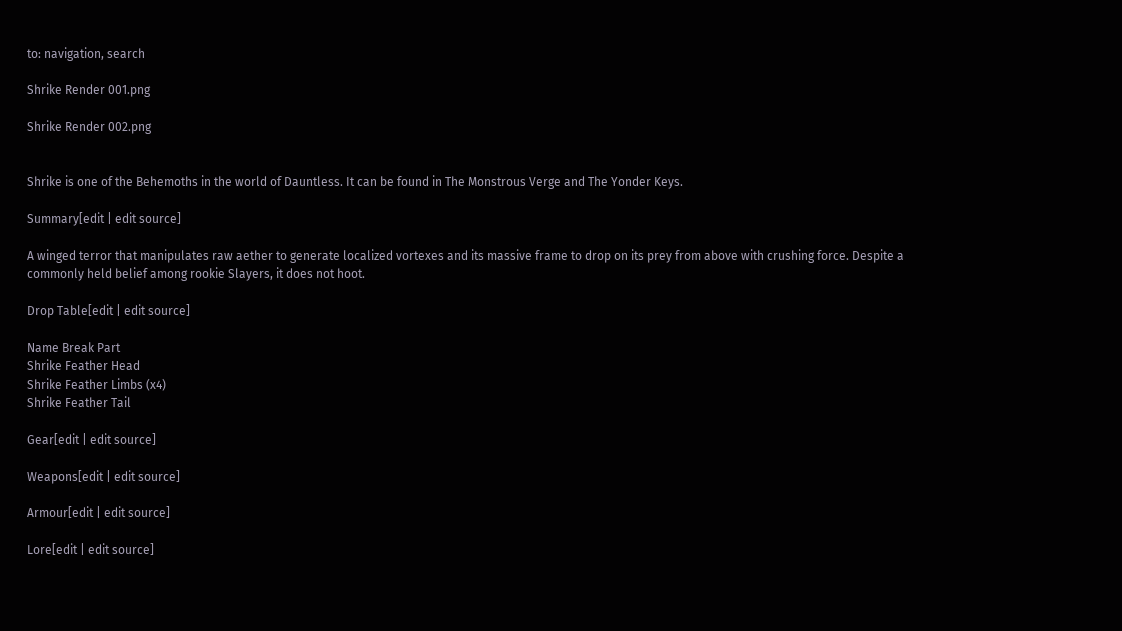to: navigation, search

Shrike Render 001.png

Shrike Render 002.png


Shrike is one of the Behemoths in the world of Dauntless. It can be found in The Monstrous Verge and The Yonder Keys.

Summary[edit | edit source]

A winged terror that manipulates raw aether to generate localized vortexes and its massive frame to drop on its prey from above with crushing force. Despite a commonly held belief among rookie Slayers, it does not hoot.

Drop Table[edit | edit source]

Name Break Part
Shrike Feather Head
Shrike Feather Limbs (x4)
Shrike Feather Tail

Gear[edit | edit source]

Weapons[edit | edit source]

Armour[edit | edit source]

Lore[edit | edit source]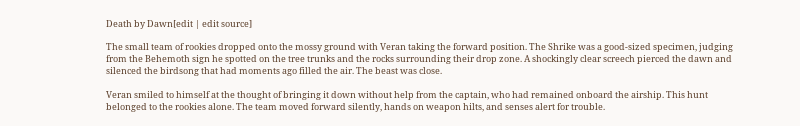Death by Dawn[edit | edit source]

The small team of rookies dropped onto the mossy ground with Veran taking the forward position. The Shrike was a good-sized specimen, judging from the Behemoth sign he spotted on the tree trunks and the rocks surrounding their drop zone. A shockingly clear screech pierced the dawn and silenced the birdsong that had moments ago filled the air. The beast was close.

Veran smiled to himself at the thought of bringing it down without help from the captain, who had remained onboard the airship. This hunt belonged to the rookies alone. The team moved forward silently, hands on weapon hilts, and senses alert for trouble.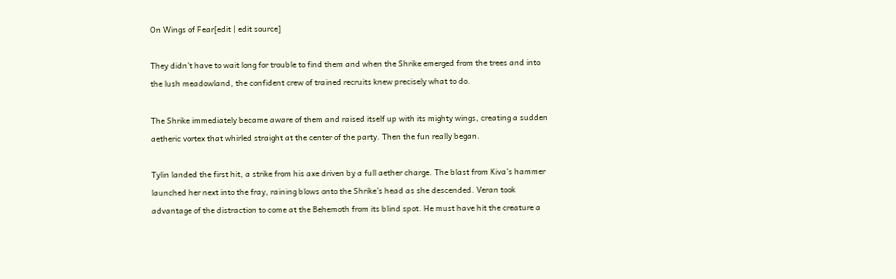On Wings of Fear[edit | edit source]

They didn’t have to wait long for trouble to find them and when the Shrike emerged from the trees and into the lush meadowland, the confident crew of trained recruits knew precisely what to do.

The Shrike immediately became aware of them and raised itself up with its mighty wings, creating a sudden aetheric vortex that whirled straight at the center of the party. Then the fun really began.

Tylin landed the first hit, a strike from his axe driven by a full aether charge. The blast from Kiva’s hammer launched her next into the fray, raining blows onto the Shrike’s head as she descended. Veran took advantage of the distraction to come at the Behemoth from its blind spot. He must have hit the creature a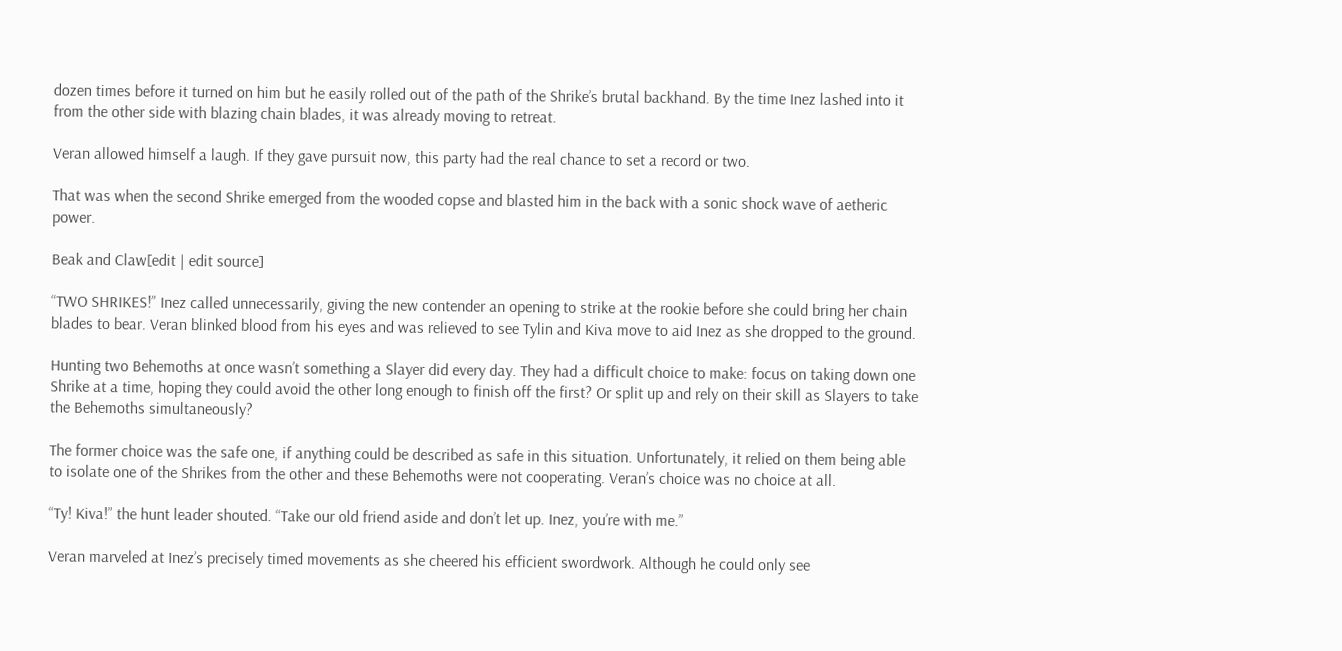dozen times before it turned on him but he easily rolled out of the path of the Shrike’s brutal backhand. By the time Inez lashed into it from the other side with blazing chain blades, it was already moving to retreat.

Veran allowed himself a laugh. If they gave pursuit now, this party had the real chance to set a record or two.

That was when the second Shrike emerged from the wooded copse and blasted him in the back with a sonic shock wave of aetheric power.

Beak and Claw[edit | edit source]

“TWO SHRIKES!” Inez called unnecessarily, giving the new contender an opening to strike at the rookie before she could bring her chain blades to bear. Veran blinked blood from his eyes and was relieved to see Tylin and Kiva move to aid Inez as she dropped to the ground.

Hunting two Behemoths at once wasn’t something a Slayer did every day. They had a difficult choice to make: focus on taking down one Shrike at a time, hoping they could avoid the other long enough to finish off the first? Or split up and rely on their skill as Slayers to take the Behemoths simultaneously?

The former choice was the safe one, if anything could be described as safe in this situation. Unfortunately, it relied on them being able to isolate one of the Shrikes from the other and these Behemoths were not cooperating. Veran’s choice was no choice at all.

“Ty! Kiva!” the hunt leader shouted. “Take our old friend aside and don’t let up. Inez, you’re with me.”

Veran marveled at Inez’s precisely timed movements as she cheered his efficient swordwork. Although he could only see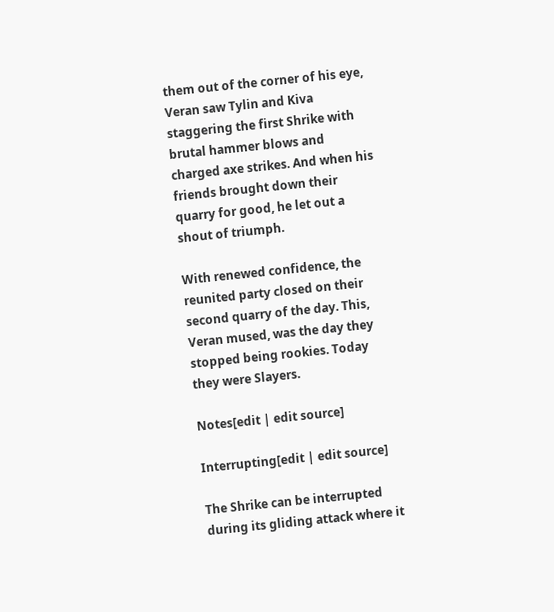them out of the corner of his eye, Veran saw Tylin and Kiva staggering the first Shrike with brutal hammer blows and charged axe strikes. And when his friends brought down their quarry for good, he let out a shout of triumph.

With renewed confidence, the reunited party closed on their second quarry of the day. This, Veran mused, was the day they stopped being rookies. Today they were Slayers.

Notes[edit | edit source]

Interrupting[edit | edit source]

The Shrike can be interrupted during its gliding attack where it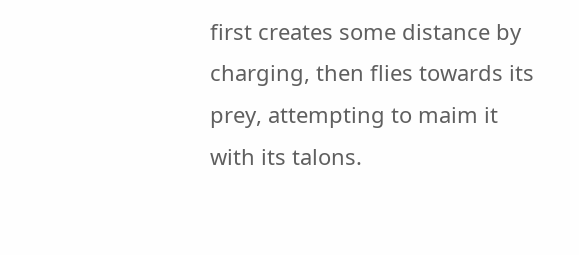first creates some distance by charging, then flies towards its prey, attempting to maim it with its talons.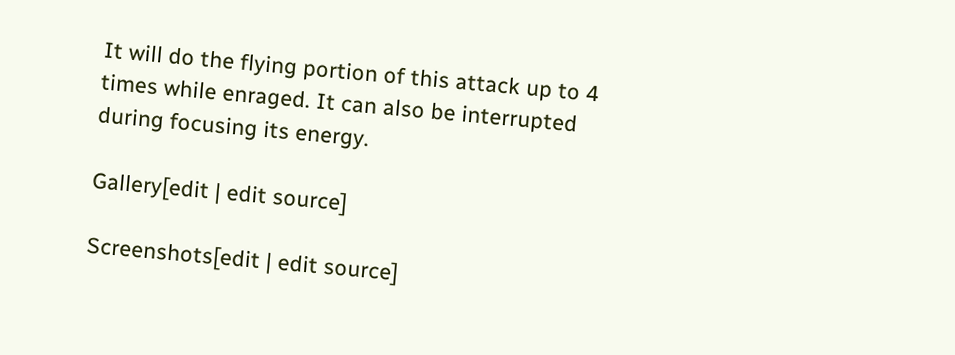It will do the flying portion of this attack up to 4 times while enraged. It can also be interrupted during focusing its energy.

Gallery[edit | edit source]

Screenshots[edit | edit source]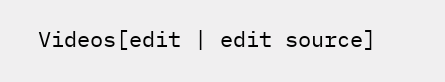Videos[edit | edit source]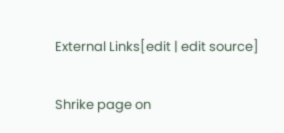External Links[edit | edit source]

Shrike page on